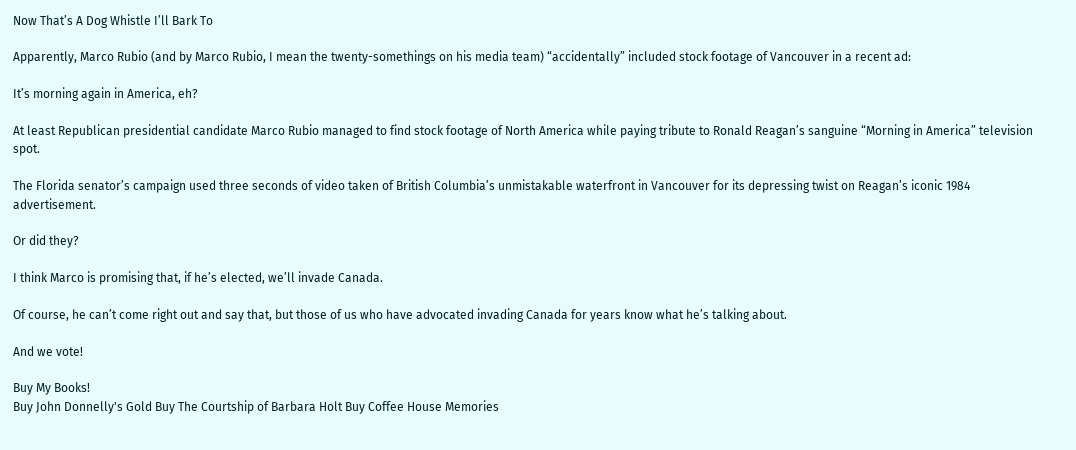Now That’s A Dog Whistle I’ll Bark To

Apparently, Marco Rubio (and by Marco Rubio, I mean the twenty-somethings on his media team) “accidentally” included stock footage of Vancouver in a recent ad:

It’s morning again in America, eh?

At least Republican presidential candidate Marco Rubio managed to find stock footage of North America while paying tribute to Ronald Reagan’s sanguine “Morning in America” television spot.

The Florida senator’s campaign used three seconds of video taken of British Columbia’s unmistakable waterfront in Vancouver for its depressing twist on Reagan’s iconic 1984 advertisement.

Or did they?

I think Marco is promising that, if he’s elected, we’ll invade Canada.

Of course, he can’t come right out and say that, but those of us who have advocated invading Canada for years know what he’s talking about.

And we vote!

Buy My Books!
Buy John Donnelly's Gold Buy The Courtship of Barbara Holt Buy Coffee House Memories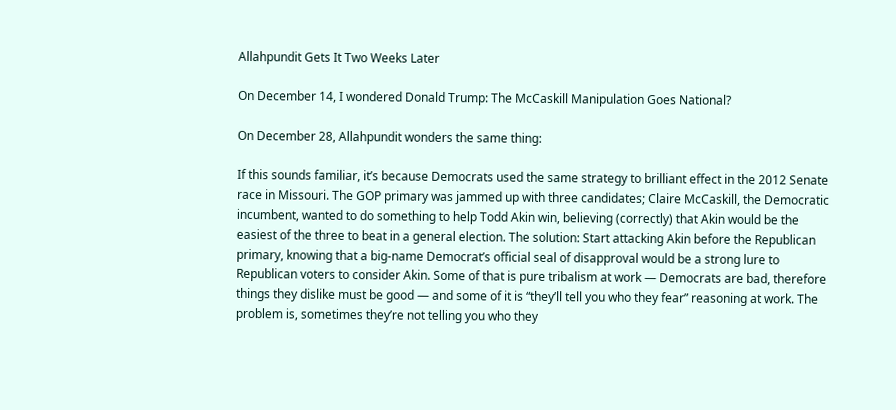Allahpundit Gets It Two Weeks Later

On December 14, I wondered Donald Trump: The McCaskill Manipulation Goes National?

On December 28, Allahpundit wonders the same thing:

If this sounds familiar, it’s because Democrats used the same strategy to brilliant effect in the 2012 Senate race in Missouri. The GOP primary was jammed up with three candidates; Claire McCaskill, the Democratic incumbent, wanted to do something to help Todd Akin win, believing (correctly) that Akin would be the easiest of the three to beat in a general election. The solution: Start attacking Akin before the Republican primary, knowing that a big-name Democrat’s official seal of disapproval would be a strong lure to Republican voters to consider Akin. Some of that is pure tribalism at work — Democrats are bad, therefore things they dislike must be good — and some of it is “they’ll tell you who they fear” reasoning at work. The problem is, sometimes they’re not telling you who they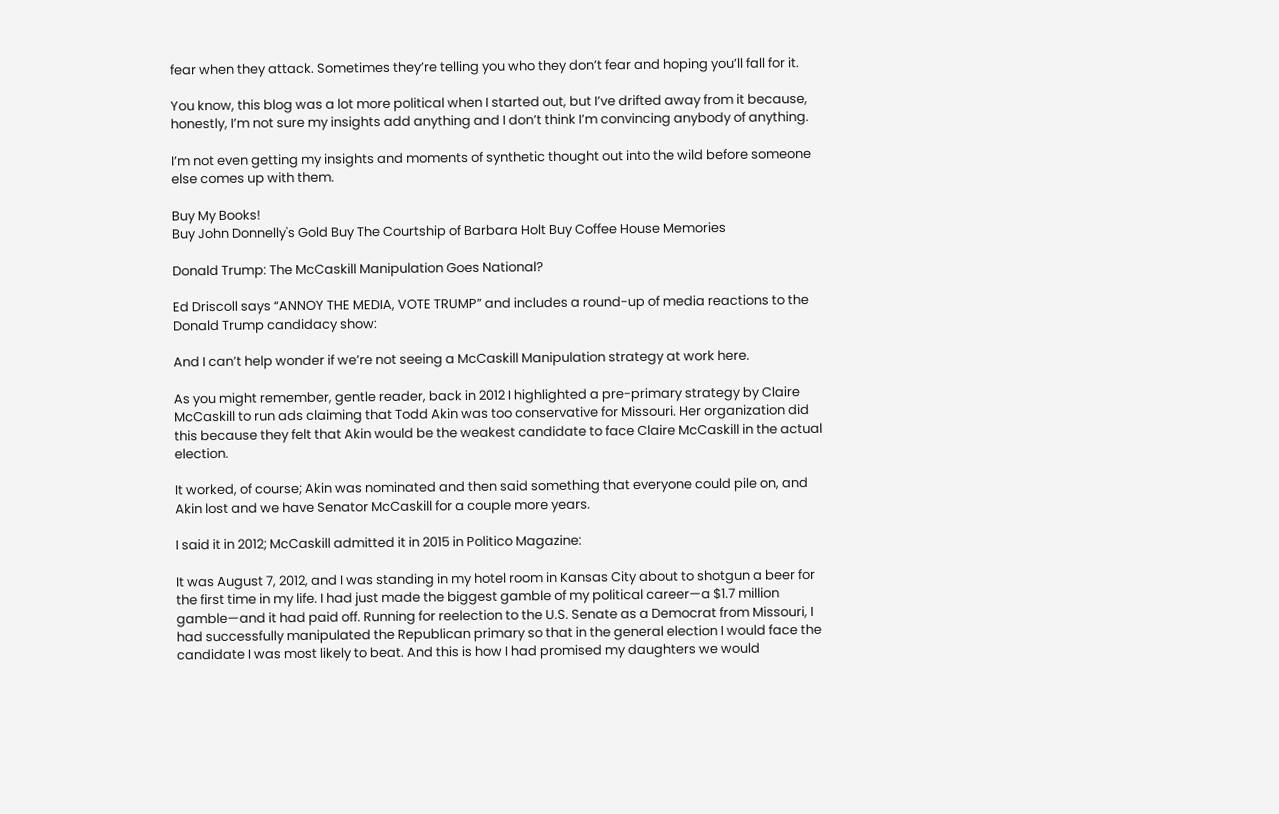fear when they attack. Sometimes they’re telling you who they don’t fear and hoping you’ll fall for it.

You know, this blog was a lot more political when I started out, but I’ve drifted away from it because, honestly, I’m not sure my insights add anything and I don’t think I’m convincing anybody of anything.

I’m not even getting my insights and moments of synthetic thought out into the wild before someone else comes up with them.

Buy My Books!
Buy John Donnelly's Gold Buy The Courtship of Barbara Holt Buy Coffee House Memories

Donald Trump: The McCaskill Manipulation Goes National?

Ed Driscoll says “ANNOY THE MEDIA, VOTE TRUMP” and includes a round-up of media reactions to the Donald Trump candidacy show:

And I can’t help wonder if we’re not seeing a McCaskill Manipulation strategy at work here.

As you might remember, gentle reader, back in 2012 I highlighted a pre-primary strategy by Claire McCaskill to run ads claiming that Todd Akin was too conservative for Missouri. Her organization did this because they felt that Akin would be the weakest candidate to face Claire McCaskill in the actual election.

It worked, of course; Akin was nominated and then said something that everyone could pile on, and Akin lost and we have Senator McCaskill for a couple more years.

I said it in 2012; McCaskill admitted it in 2015 in Politico Magazine:

It was August 7, 2012, and I was standing in my hotel room in Kansas City about to shotgun a beer for the first time in my life. I had just made the biggest gamble of my political career—a $1.7 million gamble—and it had paid off. Running for reelection to the U.S. Senate as a Democrat from Missouri, I had successfully manipulated the Republican primary so that in the general election I would face the candidate I was most likely to beat. And this is how I had promised my daughters we would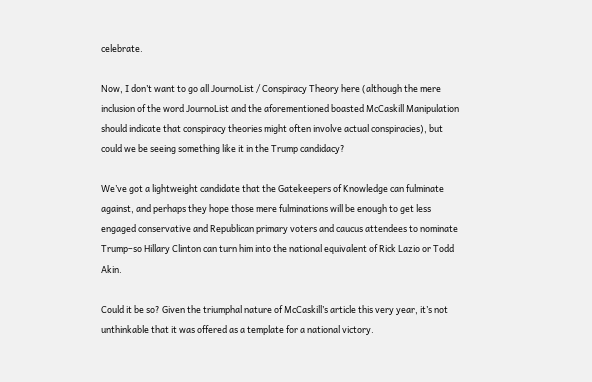celebrate.

Now, I don’t want to go all JournoList / Conspiracy Theory here (although the mere inclusion of the word JournoList and the aforementioned boasted McCaskill Manipulation should indicate that conspiracy theories might often involve actual conspiracies), but could we be seeing something like it in the Trump candidacy?

We’ve got a lightweight candidate that the Gatekeepers of Knowledge can fulminate against, and perhaps they hope those mere fulminations will be enough to get less engaged conservative and Republican primary voters and caucus attendees to nominate Trump–so Hillary Clinton can turn him into the national equivalent of Rick Lazio or Todd Akin.

Could it be so? Given the triumphal nature of McCaskill’s article this very year, it’s not unthinkable that it was offered as a template for a national victory.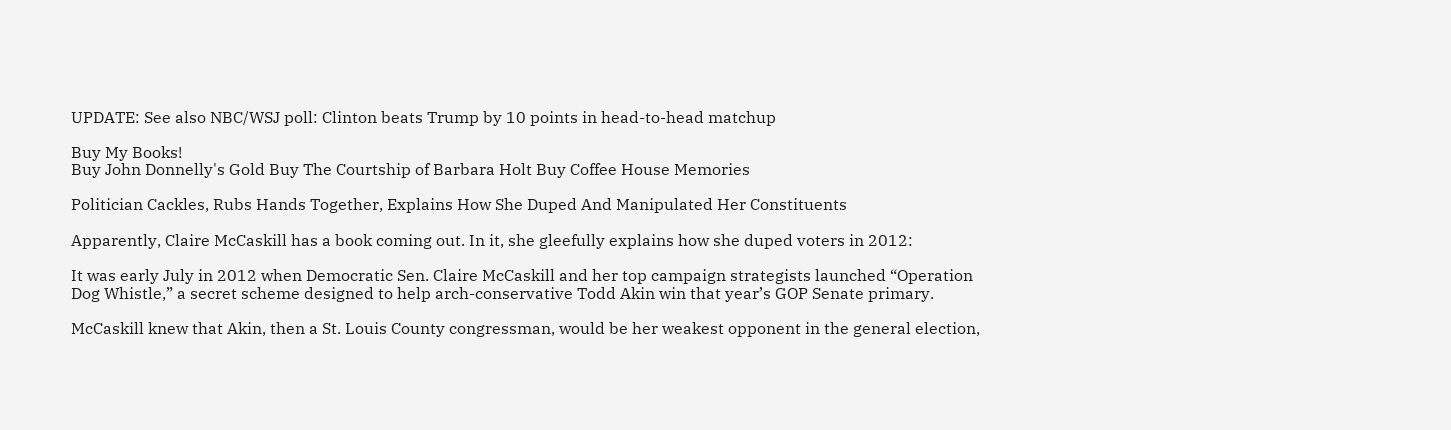UPDATE: See also NBC/WSJ poll: Clinton beats Trump by 10 points in head-to-head matchup

Buy My Books!
Buy John Donnelly's Gold Buy The Courtship of Barbara Holt Buy Coffee House Memories

Politician Cackles, Rubs Hands Together, Explains How She Duped And Manipulated Her Constituents

Apparently, Claire McCaskill has a book coming out. In it, she gleefully explains how she duped voters in 2012:

It was early July in 2012 when Democratic Sen. Claire McCaskill and her top campaign strategists launched “Operation Dog Whistle,” a secret scheme designed to help arch-conservative Todd Akin win that year’s GOP Senate primary.

McCaskill knew that Akin, then a St. Louis County congressman, would be her weakest opponent in the general election,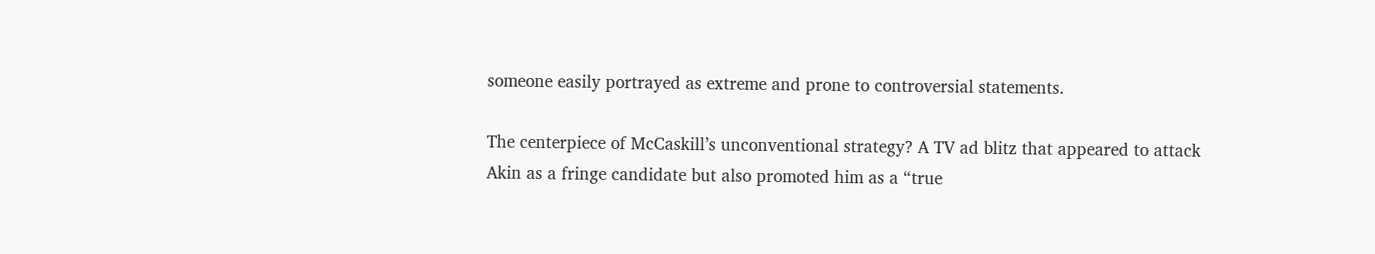someone easily portrayed as extreme and prone to controversial statements.

The centerpiece of McCaskill’s unconventional strategy? A TV ad blitz that appeared to attack Akin as a fringe candidate but also promoted him as a “true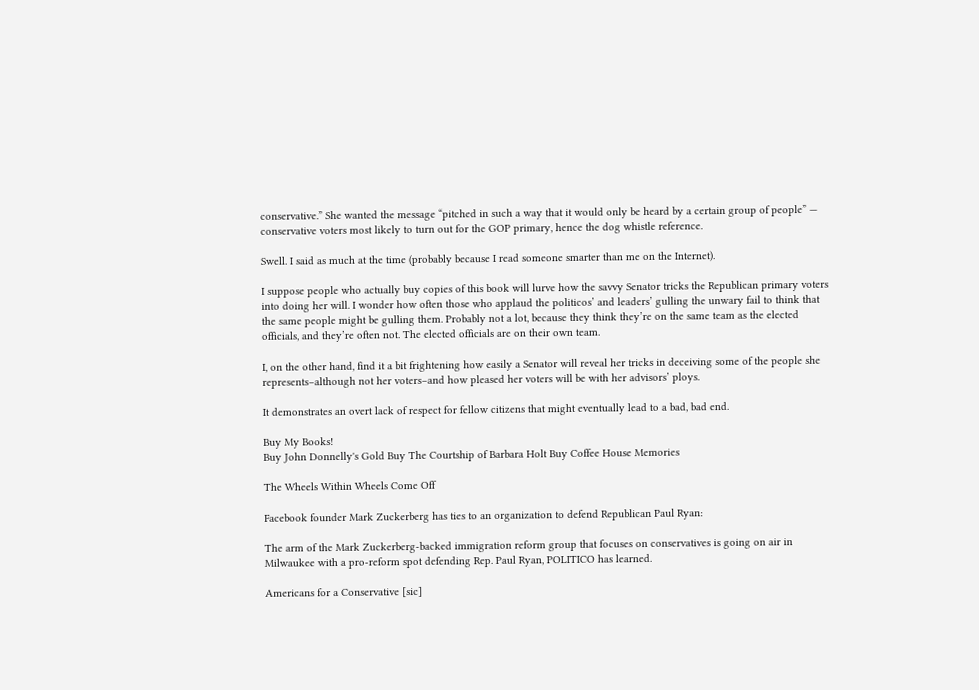conservative.” She wanted the message “pitched in such a way that it would only be heard by a certain group of people” — conservative voters most likely to turn out for the GOP primary, hence the dog whistle reference.

Swell. I said as much at the time (probably because I read someone smarter than me on the Internet).

I suppose people who actually buy copies of this book will lurve how the savvy Senator tricks the Republican primary voters into doing her will. I wonder how often those who applaud the politicos’ and leaders’ gulling the unwary fail to think that the same people might be gulling them. Probably not a lot, because they think they’re on the same team as the elected officials, and they’re often not. The elected officials are on their own team.

I, on the other hand, find it a bit frightening how easily a Senator will reveal her tricks in deceiving some of the people she represents–although not her voters–and how pleased her voters will be with her advisors’ ploys.

It demonstrates an overt lack of respect for fellow citizens that might eventually lead to a bad, bad end.

Buy My Books!
Buy John Donnelly's Gold Buy The Courtship of Barbara Holt Buy Coffee House Memories

The Wheels Within Wheels Come Off

Facebook founder Mark Zuckerberg has ties to an organization to defend Republican Paul Ryan:

The arm of the Mark Zuckerberg-backed immigration reform group that focuses on conservatives is going on air in Milwaukee with a pro-reform spot defending Rep. Paul Ryan, POLITICO has learned.

Americans for a Conservative [sic]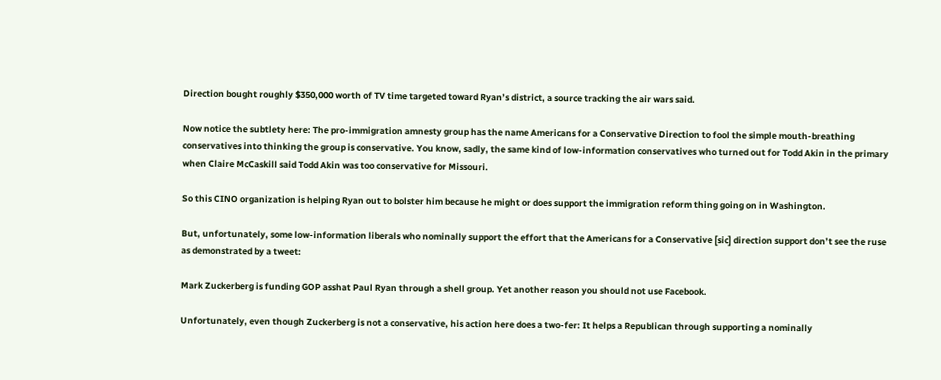Direction bought roughly $350,000 worth of TV time targeted toward Ryan’s district, a source tracking the air wars said.

Now notice the subtlety here: The pro-immigration amnesty group has the name Americans for a Conservative Direction to fool the simple mouth-breathing conservatives into thinking the group is conservative. You know, sadly, the same kind of low-information conservatives who turned out for Todd Akin in the primary when Claire McCaskill said Todd Akin was too conservative for Missouri.

So this CINO organization is helping Ryan out to bolster him because he might or does support the immigration reform thing going on in Washington.

But, unfortunately, some low-information liberals who nominally support the effort that the Americans for a Conservative [sic] direction support don’t see the ruse as demonstrated by a tweet:

Mark Zuckerberg is funding GOP asshat Paul Ryan through a shell group. Yet another reason you should not use Facebook.

Unfortunately, even though Zuckerberg is not a conservative, his action here does a two-fer: It helps a Republican through supporting a nominally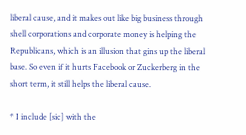liberal cause, and it makes out like big business through shell corporations and corporate money is helping the Republicans, which is an illusion that gins up the liberal base. So even if it hurts Facebook or Zuckerberg in the short term, it still helps the liberal cause.

* I include [sic] with the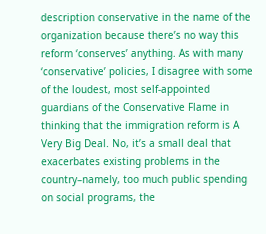description conservative in the name of the organization because there’s no way this reform ‘conserves’ anything. As with many ‘conservative’ policies, I disagree with some of the loudest, most self-appointed guardians of the Conservative Flame in thinking that the immigration reform is A Very Big Deal. No, it’s a small deal that exacerbates existing problems in the country–namely, too much public spending on social programs, the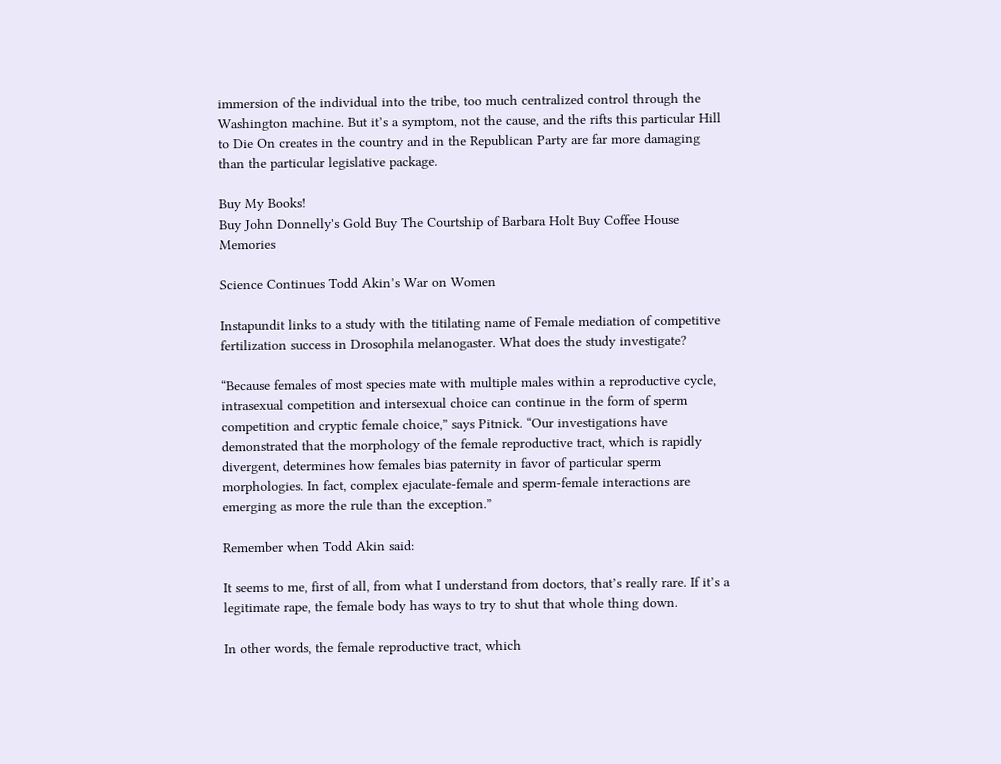immersion of the individual into the tribe, too much centralized control through the Washington machine. But it’s a symptom, not the cause, and the rifts this particular Hill to Die On creates in the country and in the Republican Party are far more damaging than the particular legislative package.

Buy My Books!
Buy John Donnelly's Gold Buy The Courtship of Barbara Holt Buy Coffee House Memories

Science Continues Todd Akin’s War on Women

Instapundit links to a study with the titilating name of Female mediation of competitive fertilization success in Drosophila melanogaster. What does the study investigate?

“Because females of most species mate with multiple males within a reproductive cycle, intrasexual competition and intersexual choice can continue in the form of sperm competition and cryptic female choice,” says Pitnick. “Our investigations have demonstrated that the morphology of the female reproductive tract, which is rapidly divergent, determines how females bias paternity in favor of particular sperm morphologies. In fact, complex ejaculate-female and sperm-female interactions are emerging as more the rule than the exception.”

Remember when Todd Akin said:

It seems to me, first of all, from what I understand from doctors, that’s really rare. If it’s a legitimate rape, the female body has ways to try to shut that whole thing down.

In other words, the female reproductive tract, which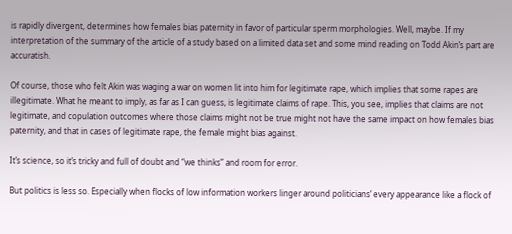is rapidly divergent, determines how females bias paternity in favor of particular sperm morphologies. Well, maybe. If my interpretation of the summary of the article of a study based on a limited data set and some mind reading on Todd Akin’s part are accuratish.

Of course, those who felt Akin was waging a war on women lit into him for legitimate rape, which implies that some rapes are illegitimate. What he meant to imply, as far as I can guess, is legitimate claims of rape. This, you see, implies that claims are not legitimate, and copulation outcomes where those claims might not be true might not have the same impact on how females bias paternity, and that in cases of legitimate rape, the female might bias against.

It’s science, so it’s tricky and full of doubt and “we thinks” and room for error.

But politics is less so. Especially when flocks of low information workers linger around politicians’ every appearance like a flock of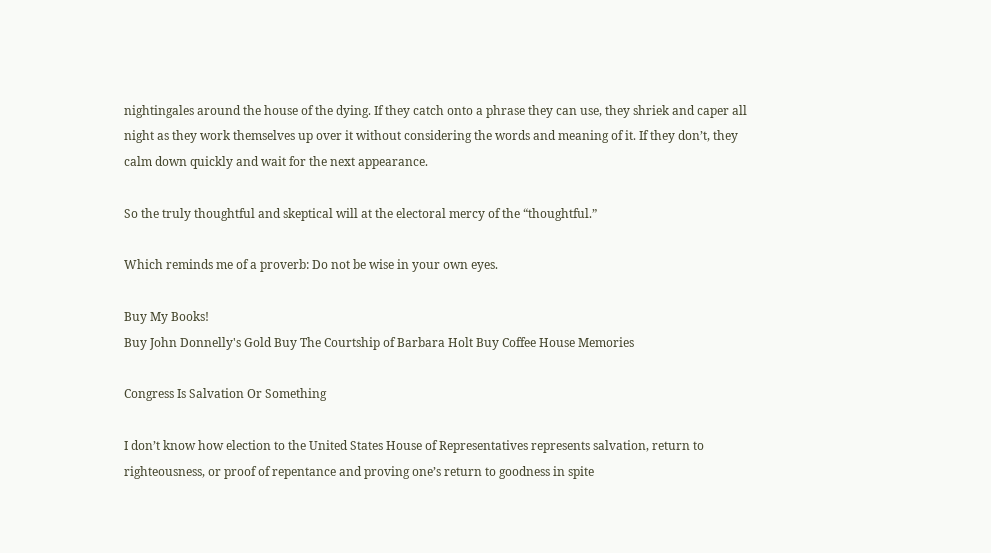nightingales around the house of the dying. If they catch onto a phrase they can use, they shriek and caper all night as they work themselves up over it without considering the words and meaning of it. If they don’t, they calm down quickly and wait for the next appearance.

So the truly thoughtful and skeptical will at the electoral mercy of the “thoughtful.”

Which reminds me of a proverb: Do not be wise in your own eyes.

Buy My Books!
Buy John Donnelly's Gold Buy The Courtship of Barbara Holt Buy Coffee House Memories

Congress Is Salvation Or Something

I don’t know how election to the United States House of Representatives represents salvation, return to righteousness, or proof of repentance and proving one’s return to goodness in spite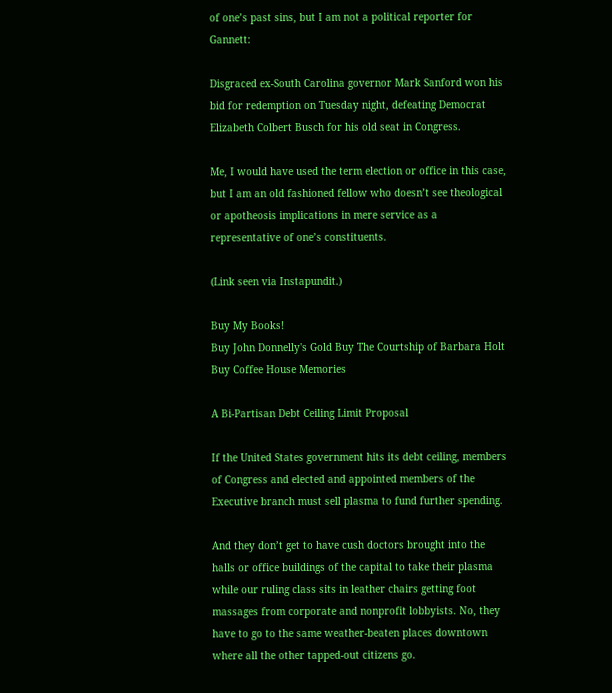of one’s past sins, but I am not a political reporter for Gannett:

Disgraced ex-South Carolina governor Mark Sanford won his bid for redemption on Tuesday night, defeating Democrat Elizabeth Colbert Busch for his old seat in Congress.

Me, I would have used the term election or office in this case, but I am an old fashioned fellow who doesn’t see theological or apotheosis implications in mere service as a representative of one’s constituents.

(Link seen via Instapundit.)

Buy My Books!
Buy John Donnelly's Gold Buy The Courtship of Barbara Holt Buy Coffee House Memories

A Bi-Partisan Debt Ceiling Limit Proposal

If the United States government hits its debt ceiling, members of Congress and elected and appointed members of the Executive branch must sell plasma to fund further spending.

And they don’t get to have cush doctors brought into the halls or office buildings of the capital to take their plasma while our ruling class sits in leather chairs getting foot massages from corporate and nonprofit lobbyists. No, they have to go to the same weather-beaten places downtown where all the other tapped-out citizens go.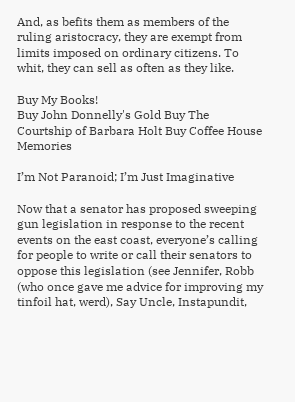And, as befits them as members of the ruling aristocracy, they are exempt from limits imposed on ordinary citizens. To whit, they can sell as often as they like.

Buy My Books!
Buy John Donnelly's Gold Buy The Courtship of Barbara Holt Buy Coffee House Memories

I’m Not Paranoid; I’m Just Imaginative

Now that a senator has proposed sweeping gun legislation in response to the recent events on the east coast, everyone’s calling for people to write or call their senators to oppose this legislation (see Jennifer, Robb (who once gave me advice for improving my tinfoil hat, werd), Say Uncle, Instapundit,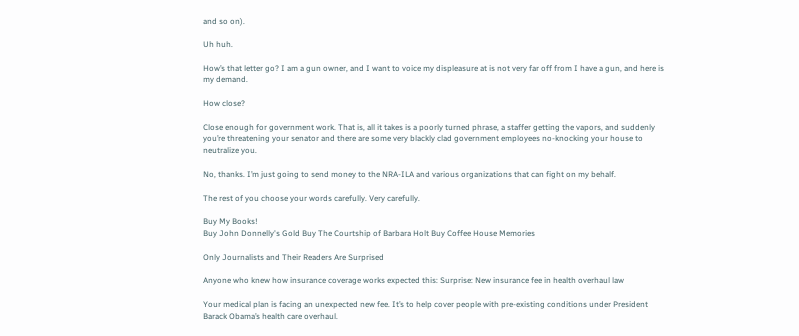and so on).

Uh huh.

How’s that letter go? I am a gun owner, and I want to voice my displeasure at is not very far off from I have a gun, and here is my demand.

How close?

Close enough for government work. That is, all it takes is a poorly turned phrase, a staffer getting the vapors, and suddenly you’re threatening your senator and there are some very blackly clad government employees no-knocking your house to neutralize you.

No, thanks. I’m just going to send money to the NRA-ILA and various organizations that can fight on my behalf.

The rest of you choose your words carefully. Very carefully.

Buy My Books!
Buy John Donnelly's Gold Buy The Courtship of Barbara Holt Buy Coffee House Memories

Only Journalists and Their Readers Are Surprised

Anyone who knew how insurance coverage works expected this: Surprise: New insurance fee in health overhaul law

Your medical plan is facing an unexpected new fee. It’s to help cover people with pre-existing conditions under President Barack Obama’s health care overhaul.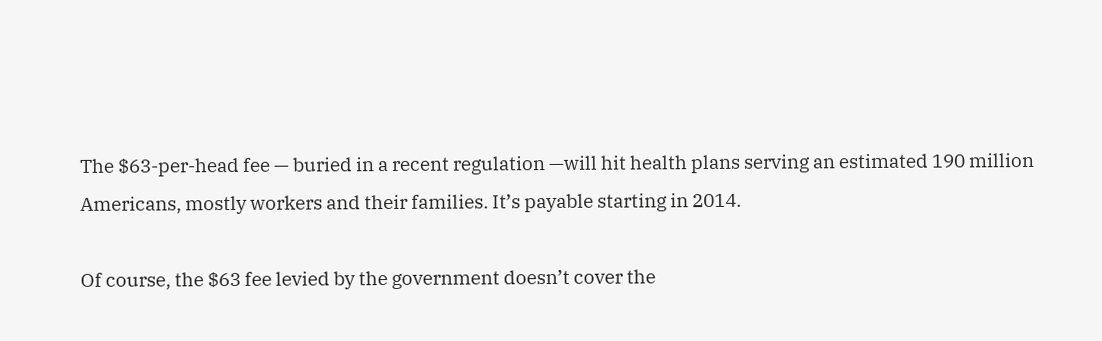The $63-per-head fee — buried in a recent regulation —will hit health plans serving an estimated 190 million Americans, mostly workers and their families. It’s payable starting in 2014.

Of course, the $63 fee levied by the government doesn’t cover the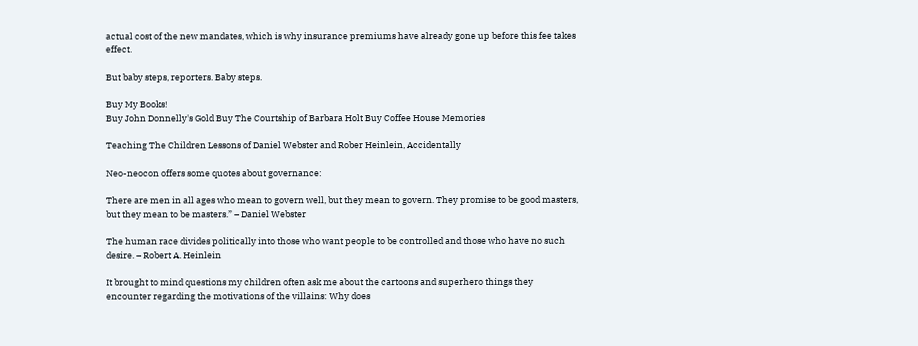actual cost of the new mandates, which is why insurance premiums have already gone up before this fee takes effect.

But baby steps, reporters. Baby steps.

Buy My Books!
Buy John Donnelly's Gold Buy The Courtship of Barbara Holt Buy Coffee House Memories

Teaching The Children Lessons of Daniel Webster and Rober Heinlein, Accidentally

Neo-neocon offers some quotes about governance:

There are men in all ages who mean to govern well, but they mean to govern. They promise to be good masters, but they mean to be masters.” – Daniel Webster

The human race divides politically into those who want people to be controlled and those who have no such desire. – Robert A. Heinlein

It brought to mind questions my children often ask me about the cartoons and superhero things they encounter regarding the motivations of the villains: Why does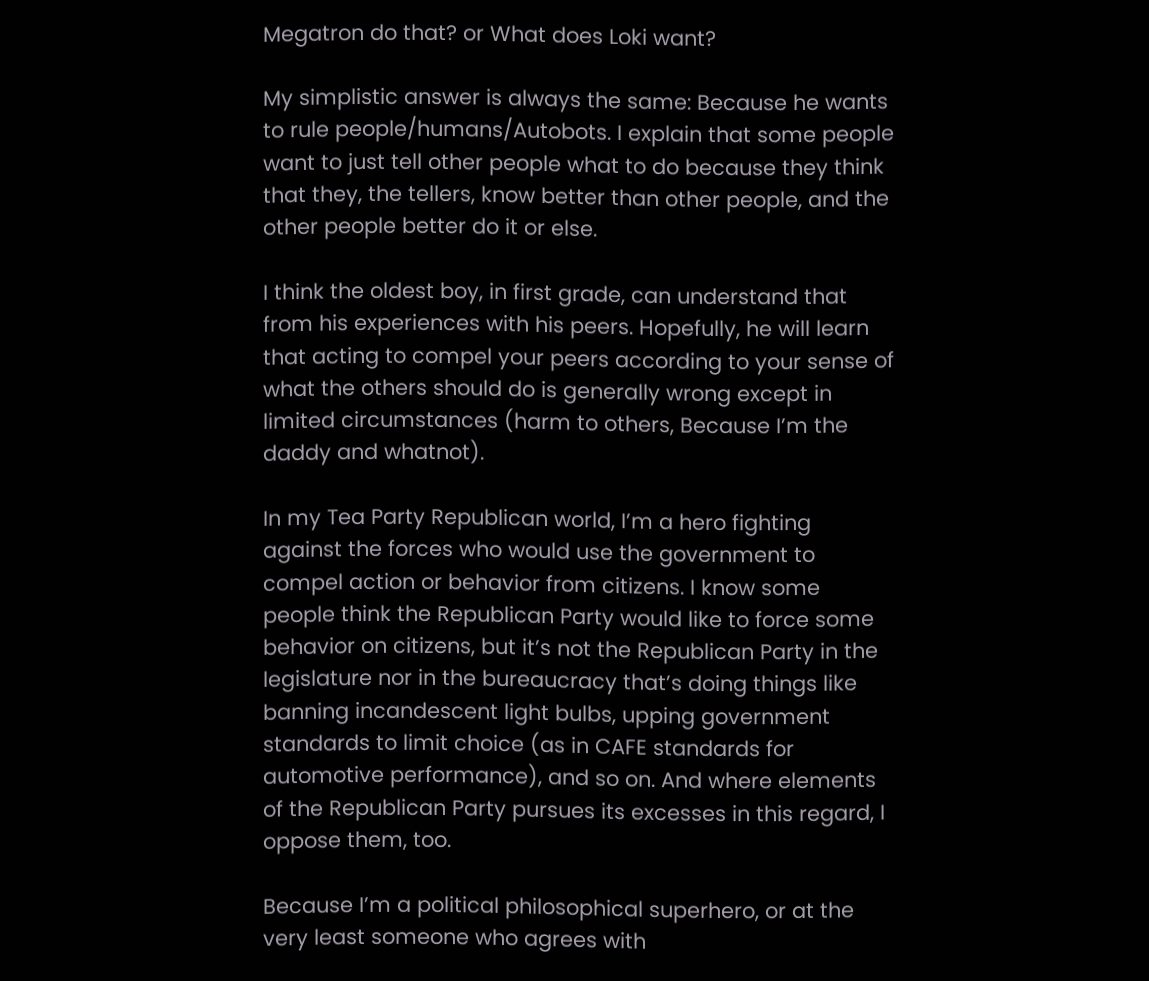Megatron do that? or What does Loki want?

My simplistic answer is always the same: Because he wants to rule people/humans/Autobots. I explain that some people want to just tell other people what to do because they think that they, the tellers, know better than other people, and the other people better do it or else.

I think the oldest boy, in first grade, can understand that from his experiences with his peers. Hopefully, he will learn that acting to compel your peers according to your sense of what the others should do is generally wrong except in limited circumstances (harm to others, Because I’m the daddy and whatnot).

In my Tea Party Republican world, I’m a hero fighting against the forces who would use the government to compel action or behavior from citizens. I know some people think the Republican Party would like to force some behavior on citizens, but it’s not the Republican Party in the legislature nor in the bureaucracy that’s doing things like banning incandescent light bulbs, upping government standards to limit choice (as in CAFE standards for automotive performance), and so on. And where elements of the Republican Party pursues its excesses in this regard, I oppose them, too.

Because I’m a political philosophical superhero, or at the very least someone who agrees with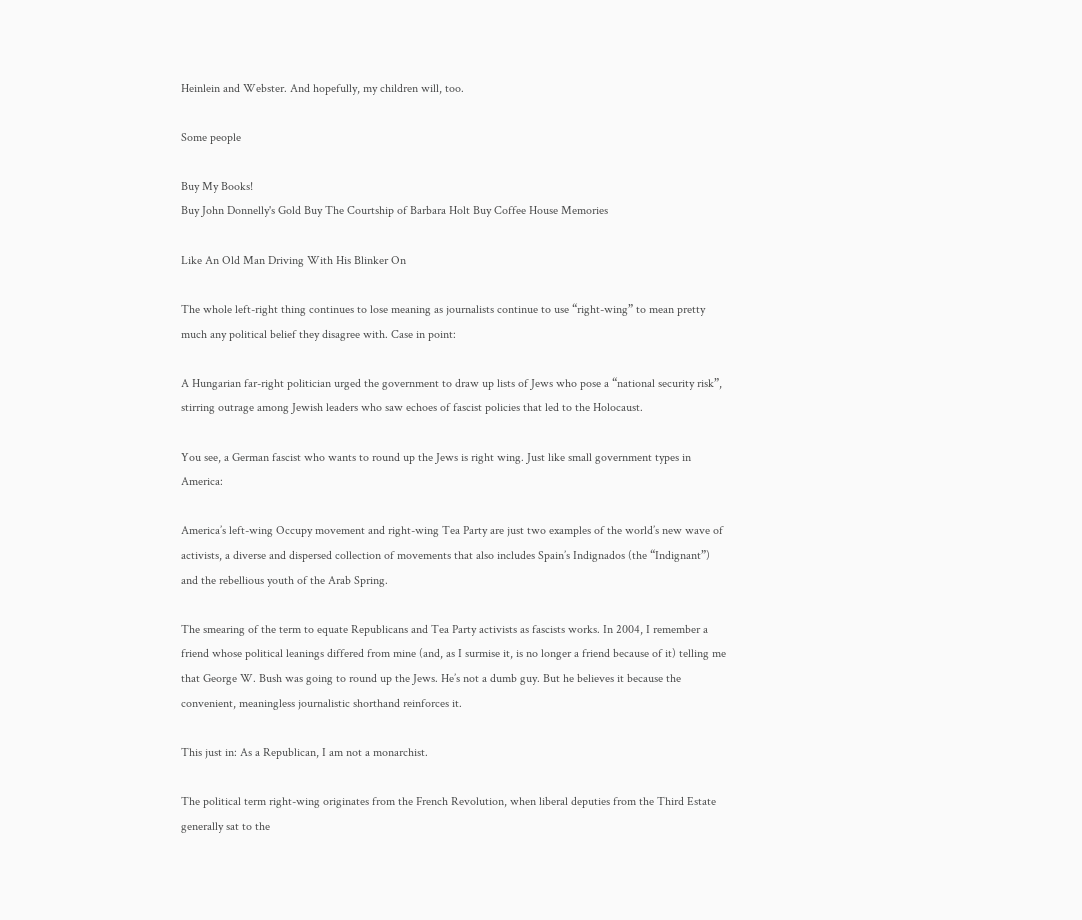Heinlein and Webster. And hopefully, my children will, too.

Some people

Buy My Books!
Buy John Donnelly's Gold Buy The Courtship of Barbara Holt Buy Coffee House Memories

Like An Old Man Driving With His Blinker On

The whole left-right thing continues to lose meaning as journalists continue to use “right-wing” to mean pretty much any political belief they disagree with. Case in point:

A Hungarian far-right politician urged the government to draw up lists of Jews who pose a “national security risk”, stirring outrage among Jewish leaders who saw echoes of fascist policies that led to the Holocaust.

You see, a German fascist who wants to round up the Jews is right wing. Just like small government types in America:

America’s left-wing Occupy movement and right-wing Tea Party are just two examples of the world’s new wave of activists, a diverse and dispersed collection of movements that also includes Spain’s Indignados (the “Indignant”) and the rebellious youth of the Arab Spring.

The smearing of the term to equate Republicans and Tea Party activists as fascists works. In 2004, I remember a friend whose political leanings differed from mine (and, as I surmise it, is no longer a friend because of it) telling me that George W. Bush was going to round up the Jews. He’s not a dumb guy. But he believes it because the convenient, meaningless journalistic shorthand reinforces it.

This just in: As a Republican, I am not a monarchist.

The political term right-wing originates from the French Revolution, when liberal deputies from the Third Estate generally sat to the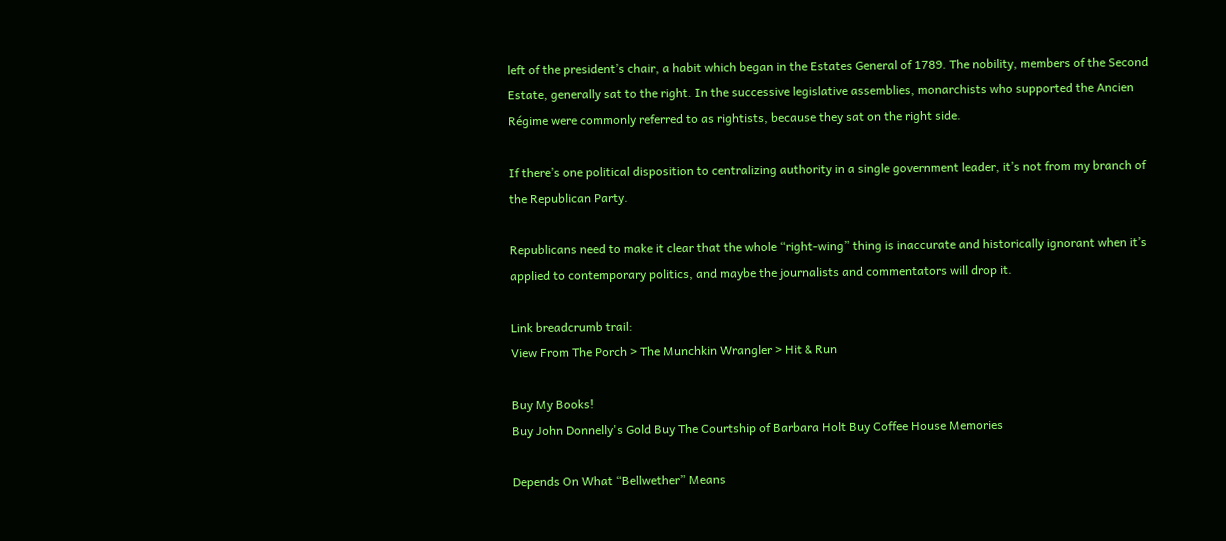left of the president’s chair, a habit which began in the Estates General of 1789. The nobility, members of the Second Estate, generally sat to the right. In the successive legislative assemblies, monarchists who supported the Ancien Régime were commonly referred to as rightists, because they sat on the right side.

If there’s one political disposition to centralizing authority in a single government leader, it’s not from my branch of the Republican Party.

Republicans need to make it clear that the whole “right-wing” thing is inaccurate and historically ignorant when it’s applied to contemporary politics, and maybe the journalists and commentators will drop it.

Link breadcrumb trail:
View From The Porch > The Munchkin Wrangler > Hit & Run

Buy My Books!
Buy John Donnelly's Gold Buy The Courtship of Barbara Holt Buy Coffee House Memories

Depends On What “Bellwether” Means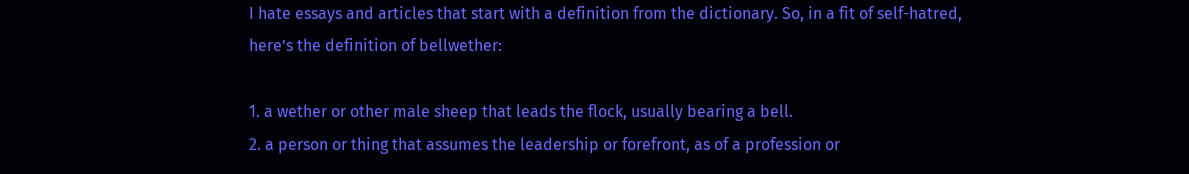I hate essays and articles that start with a definition from the dictionary. So, in a fit of self-hatred, here’s the definition of bellwether:

1. a wether or other male sheep that leads the flock, usually bearing a bell.
2. a person or thing that assumes the leadership or forefront, as of a profession or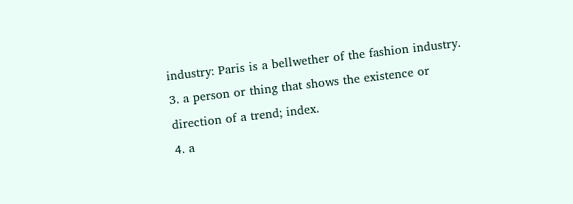industry: Paris is a bellwether of the fashion industry.
3. a person or thing that shows the existence or direction of a trend; index.
4. a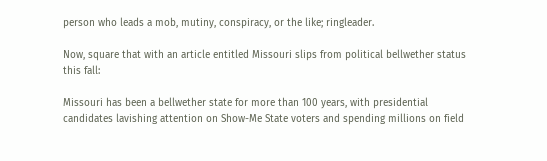person who leads a mob, mutiny, conspiracy, or the like; ringleader.

Now, square that with an article entitled Missouri slips from political bellwether status this fall:

Missouri has been a bellwether state for more than 100 years, with presidential candidates lavishing attention on Show-Me State voters and spending millions on field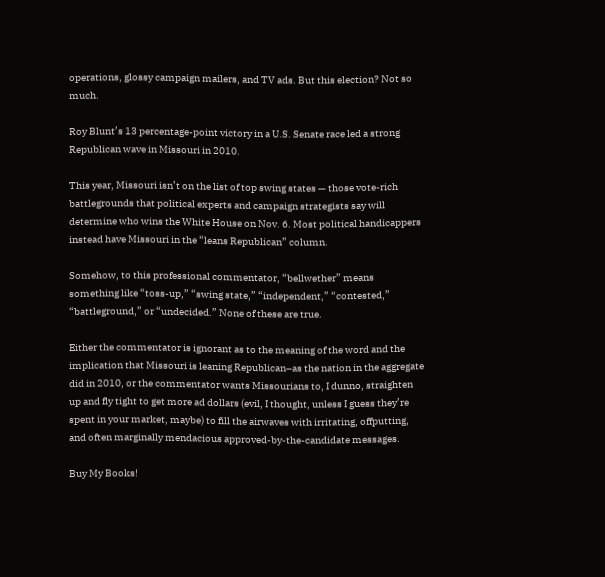operations, glossy campaign mailers, and TV ads. But this election? Not so much.

Roy Blunt’s 13 percentage-point victory in a U.S. Senate race led a strong Republican wave in Missouri in 2010.

This year, Missouri isn’t on the list of top swing states — those vote-rich battlegrounds that political experts and campaign strategists say will determine who wins the White House on Nov. 6. Most political handicappers instead have Missouri in the “leans Republican” column.

Somehow, to this professional commentator, “bellwether” means something like “toss-up,” “swing state,” “independent,” “contested,” “battleground,” or “undecided.” None of these are true.

Either the commentator is ignorant as to the meaning of the word and the implication that Missouri is leaning Republican–as the nation in the aggregate did in 2010, or the commentator wants Missourians to, I dunno, straighten up and fly tight to get more ad dollars (evil, I thought, unless I guess they’re spent in your market, maybe) to fill the airwaves with irritating, offputting, and often marginally mendacious approved-by-the-candidate messages.

Buy My Books!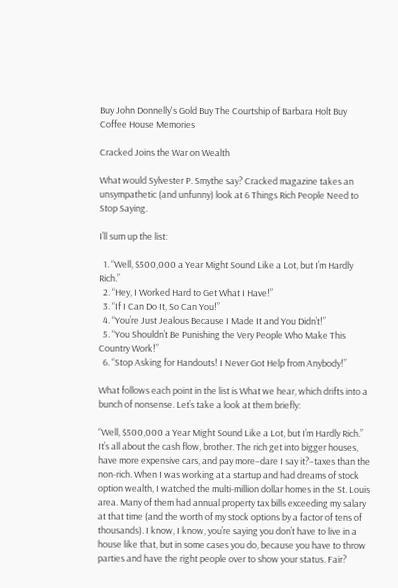Buy John Donnelly's Gold Buy The Courtship of Barbara Holt Buy Coffee House Memories

Cracked Joins the War on Wealth

What would Sylvester P. Smythe say? Cracked magazine takes an unsympathetic (and unfunny) look at 6 Things Rich People Need to Stop Saying.

I’ll sum up the list:

  1. “Well, $500,000 a Year Might Sound Like a Lot, but I’m Hardly Rich.”
  2. “Hey, I Worked Hard to Get What I Have!”
  3. “If I Can Do It, So Can You!”
  4. “You’re Just Jealous Because I Made It and You Didn’t!”
  5. “You Shouldn’t Be Punishing the Very People Who Make This Country Work!”
  6. “Stop Asking for Handouts! I Never Got Help from Anybody!”

What follows each point in the list is What we hear, which drifts into a bunch of nonsense. Let’s take a look at them briefly:

“Well, $500,000 a Year Might Sound Like a Lot, but I’m Hardly Rich.”
It’s all about the cash flow, brother. The rich get into bigger houses, have more expensive cars, and pay more–dare I say it?–taxes than the non-rich. When I was working at a startup and had dreams of stock option wealth, I watched the multi-million dollar homes in the St. Louis area. Many of them had annual property tax bills exceeding my salary at that time (and the worth of my stock options by a factor of tens of thousands). I know, I know, you’re saying you don’t have to live in a house like that, but in some cases you do, because you have to throw parties and have the right people over to show your status. Fair?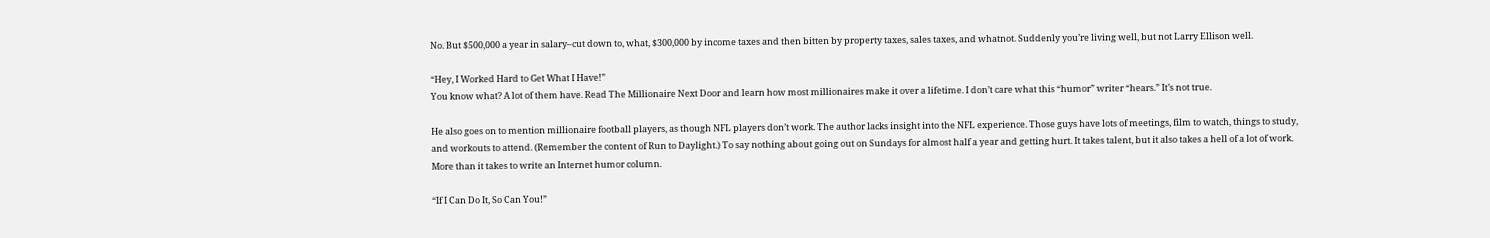No. But $500,000 a year in salary–cut down to, what, $300,000 by income taxes and then bitten by property taxes, sales taxes, and whatnot. Suddenly you’re living well, but not Larry Ellison well.

“Hey, I Worked Hard to Get What I Have!”
You know what? A lot of them have. Read The Millionaire Next Door and learn how most millionaires make it over a lifetime. I don’t care what this “humor” writer “hears.” It’s not true.

He also goes on to mention millionaire football players, as though NFL players don’t work. The author lacks insight into the NFL experience. Those guys have lots of meetings, film to watch, things to study, and workouts to attend. (Remember the content of Run to Daylight.) To say nothing about going out on Sundays for almost half a year and getting hurt. It takes talent, but it also takes a hell of a lot of work. More than it takes to write an Internet humor column.

“If I Can Do It, So Can You!”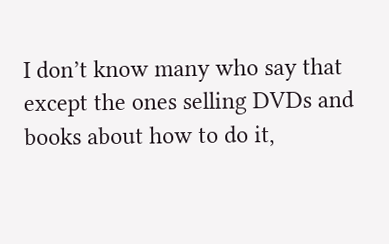I don’t know many who say that except the ones selling DVDs and books about how to do it,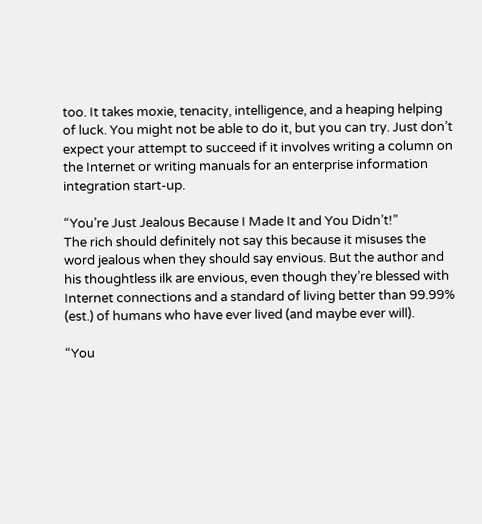too. It takes moxie, tenacity, intelligence, and a heaping helping of luck. You might not be able to do it, but you can try. Just don’t expect your attempt to succeed if it involves writing a column on the Internet or writing manuals for an enterprise information integration start-up.

“You’re Just Jealous Because I Made It and You Didn’t!”
The rich should definitely not say this because it misuses the word jealous when they should say envious. But the author and his thoughtless ilk are envious, even though they’re blessed with Internet connections and a standard of living better than 99.99% (est.) of humans who have ever lived (and maybe ever will).

“You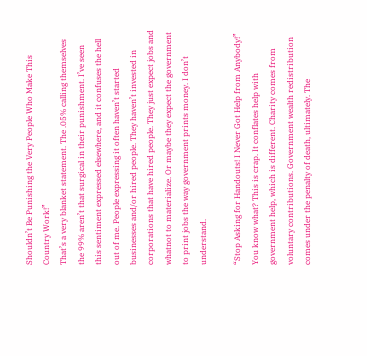Shouldn’t Be Punishing the Very People Who Make This Country Work!”
That’s a very blanket statement. The .05% calling themselves the 99% aren’t that surgical in their punishment. I’ve seen this sentiment expressed elsewhere, and it confuses the hell out of me. People expressing it often haven’t started businesses and/or hired people. They haven’t invested in corporations that have hired people. They just expect jobs and whatnot to materialize. Or maybe they expect the government to print jobs the way government prints money. I don’t understand.

“Stop Asking for Handouts! I Never Got Help from Anybody!”
You know what? This is crap. It conflates help with government help, which is different. Charity comes from voluntary contributions. Government wealth redistribution comes under the penalty of death, ultimately. The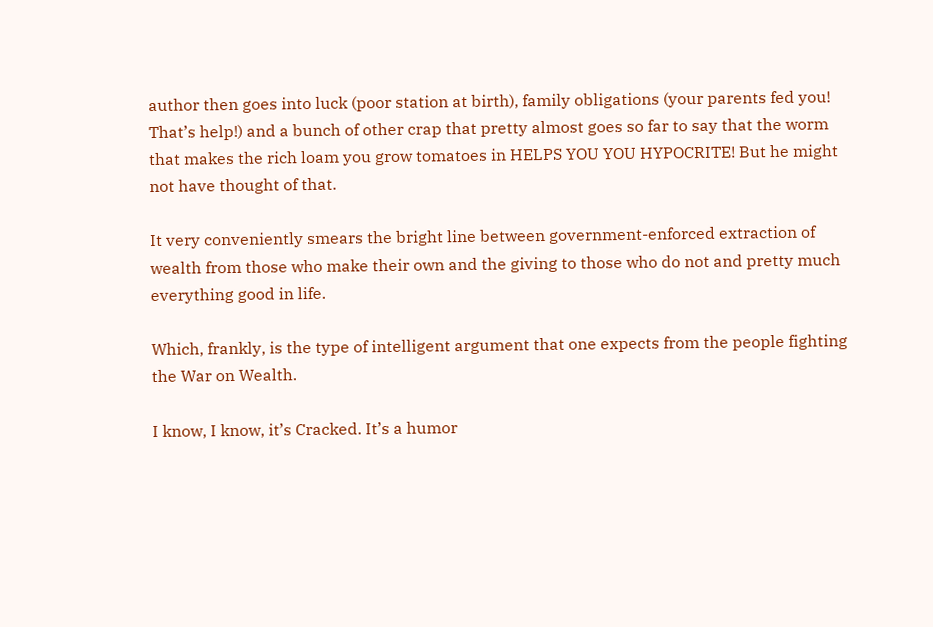author then goes into luck (poor station at birth), family obligations (your parents fed you! That’s help!) and a bunch of other crap that pretty almost goes so far to say that the worm that makes the rich loam you grow tomatoes in HELPS YOU YOU HYPOCRITE! But he might not have thought of that.

It very conveniently smears the bright line between government-enforced extraction of wealth from those who make their own and the giving to those who do not and pretty much everything good in life.

Which, frankly, is the type of intelligent argument that one expects from the people fighting the War on Wealth.

I know, I know, it’s Cracked. It’s a humor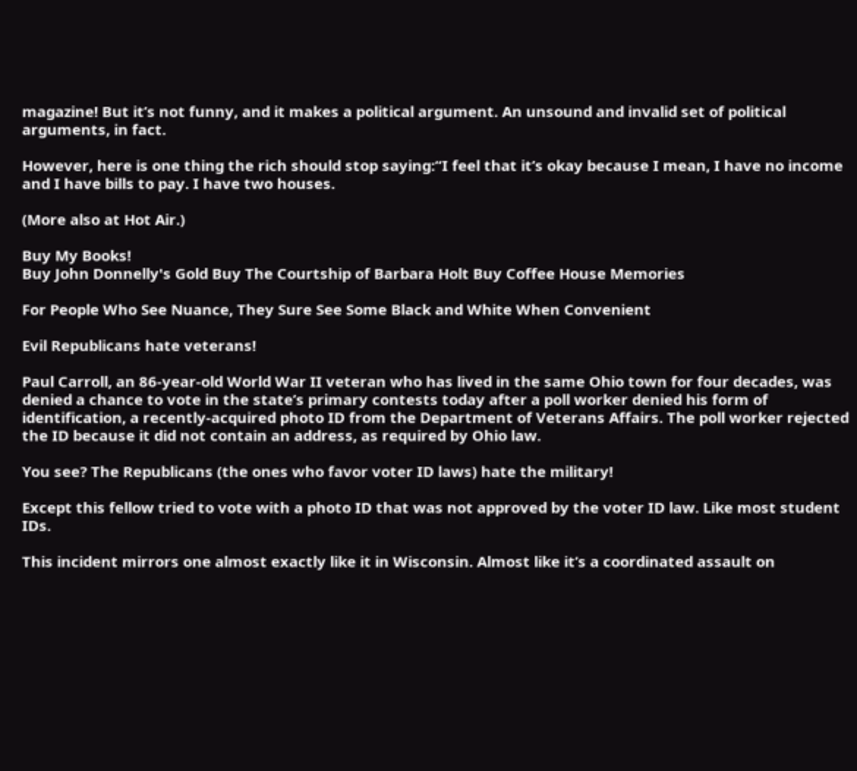magazine! But it’s not funny, and it makes a political argument. An unsound and invalid set of political arguments, in fact.

However, here is one thing the rich should stop saying:“I feel that it’s okay because I mean, I have no income and I have bills to pay. I have two houses.

(More also at Hot Air.)

Buy My Books!
Buy John Donnelly's Gold Buy The Courtship of Barbara Holt Buy Coffee House Memories

For People Who See Nuance, They Sure See Some Black and White When Convenient

Evil Republicans hate veterans!

Paul Carroll, an 86-year-old World War II veteran who has lived in the same Ohio town for four decades, was denied a chance to vote in the state’s primary contests today after a poll worker denied his form of identification, a recently-acquired photo ID from the Department of Veterans Affairs. The poll worker rejected the ID because it did not contain an address, as required by Ohio law.

You see? The Republicans (the ones who favor voter ID laws) hate the military!

Except this fellow tried to vote with a photo ID that was not approved by the voter ID law. Like most student IDs.

This incident mirrors one almost exactly like it in Wisconsin. Almost like it’s a coordinated assault on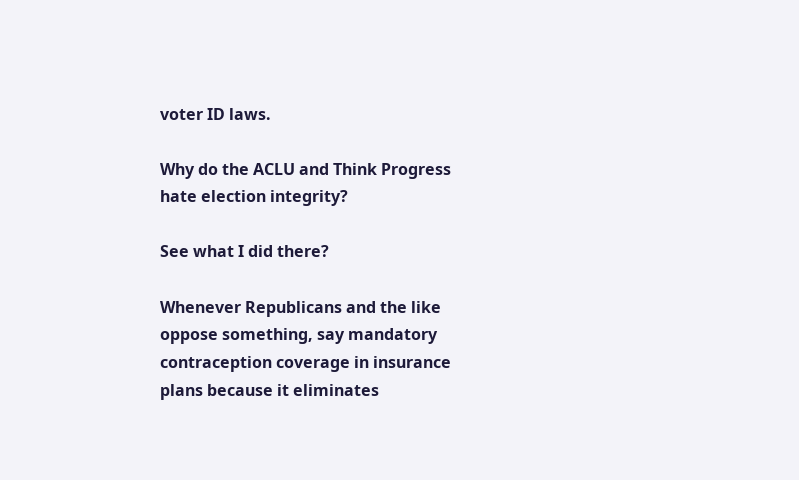voter ID laws.

Why do the ACLU and Think Progress hate election integrity?

See what I did there?

Whenever Republicans and the like oppose something, say mandatory contraception coverage in insurance plans because it eliminates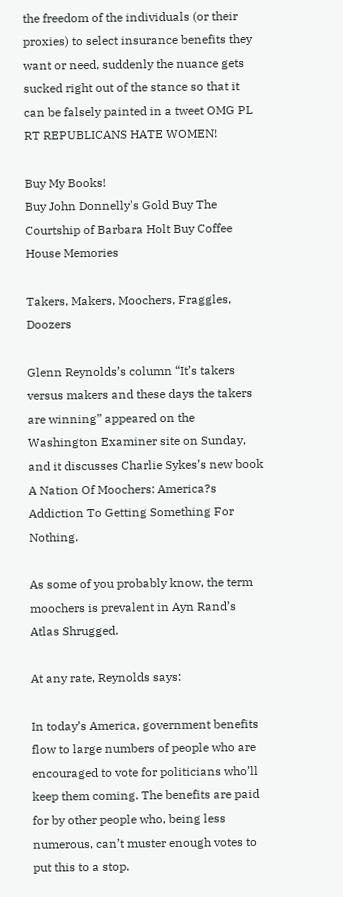the freedom of the individuals (or their proxies) to select insurance benefits they want or need, suddenly the nuance gets sucked right out of the stance so that it can be falsely painted in a tweet OMG PL RT REPUBLICANS HATE WOMEN!

Buy My Books!
Buy John Donnelly's Gold Buy The Courtship of Barbara Holt Buy Coffee House Memories

Takers, Makers, Moochers, Fraggles, Doozers

Glenn Reynolds’s column “It’s takers versus makers and these days the takers are winning” appeared on the Washington Examiner site on Sunday, and it discusses Charlie Sykes’s new book A Nation Of Moochers: America?s Addiction To Getting Something For Nothing.

As some of you probably know, the term moochers is prevalent in Ayn Rand’s Atlas Shrugged.

At any rate, Reynolds says:

In today’s America, government benefits flow to large numbers of people who are encouraged to vote for politicians who’ll keep them coming. The benefits are paid for by other people who, being less numerous, can’t muster enough votes to put this to a stop.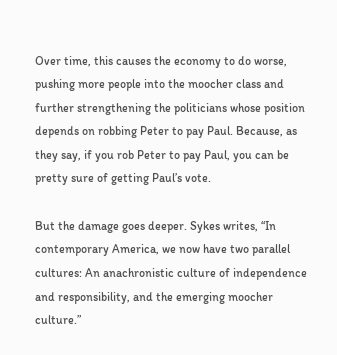Over time, this causes the economy to do worse, pushing more people into the moocher class and further strengthening the politicians whose position depends on robbing Peter to pay Paul. Because, as they say, if you rob Peter to pay Paul, you can be pretty sure of getting Paul’s vote.

But the damage goes deeper. Sykes writes, “In contemporary America, we now have two parallel cultures: An anachronistic culture of independence and responsibility, and the emerging moocher culture.”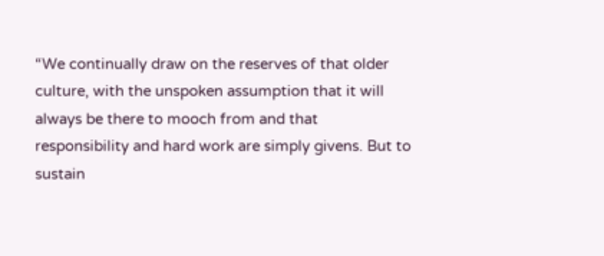“We continually draw on the reserves of that older culture, with the unspoken assumption that it will always be there to mooch from and that responsibility and hard work are simply givens. But to sustain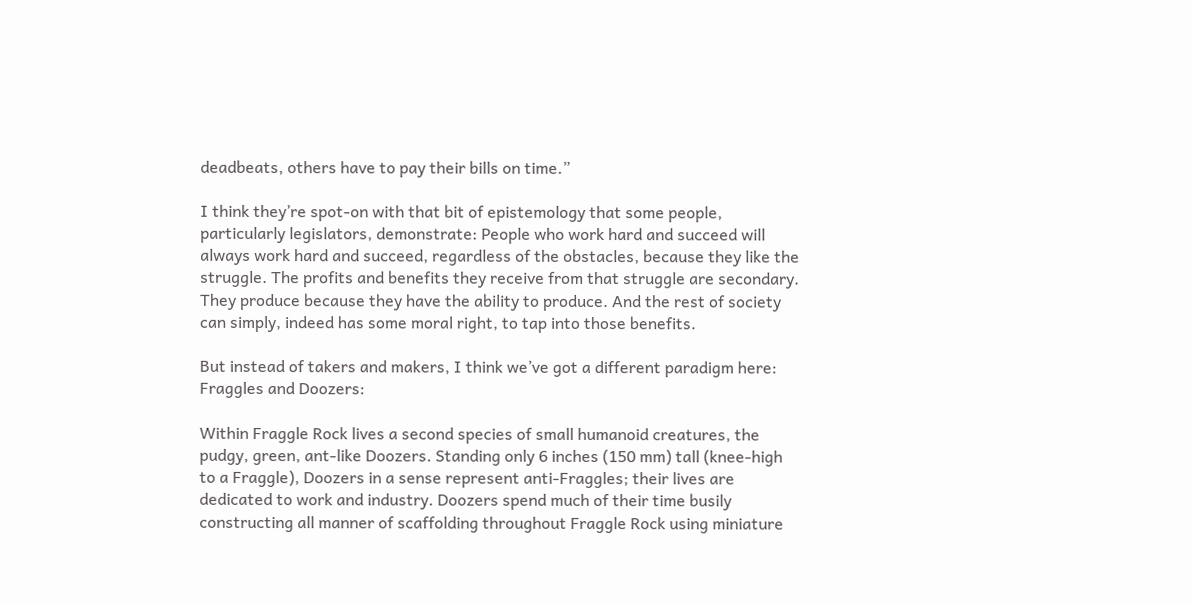deadbeats, others have to pay their bills on time.”

I think they’re spot-on with that bit of epistemology that some people, particularly legislators, demonstrate: People who work hard and succeed will always work hard and succeed, regardless of the obstacles, because they like the struggle. The profits and benefits they receive from that struggle are secondary. They produce because they have the ability to produce. And the rest of society can simply, indeed has some moral right, to tap into those benefits.

But instead of takers and makers, I think we’ve got a different paradigm here: Fraggles and Doozers:

Within Fraggle Rock lives a second species of small humanoid creatures, the pudgy, green, ant-like Doozers. Standing only 6 inches (150 mm) tall (knee-high to a Fraggle), Doozers in a sense represent anti-Fraggles; their lives are dedicated to work and industry. Doozers spend much of their time busily constructing all manner of scaffolding throughout Fraggle Rock using miniature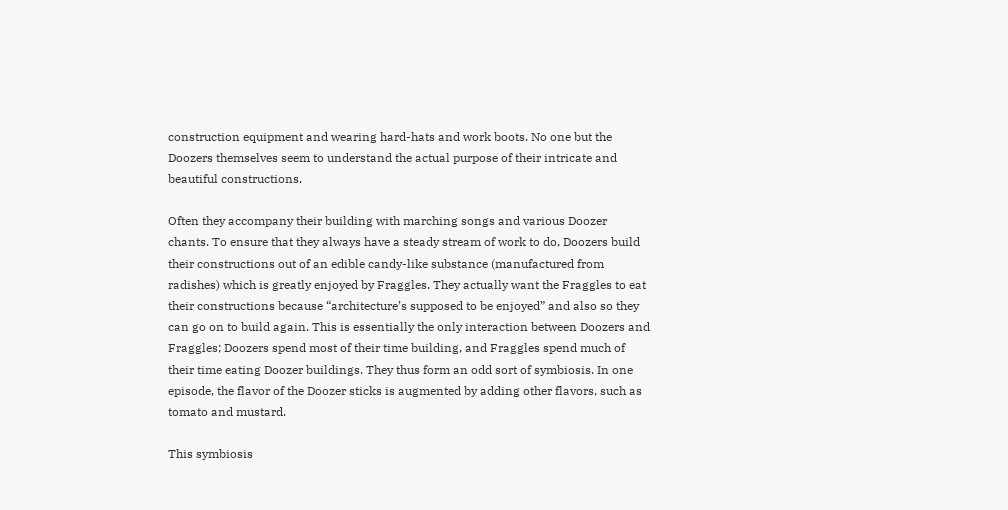construction equipment and wearing hard-hats and work boots. No one but the Doozers themselves seem to understand the actual purpose of their intricate and beautiful constructions.

Often they accompany their building with marching songs and various Doozer chants. To ensure that they always have a steady stream of work to do, Doozers build their constructions out of an edible candy-like substance (manufactured from radishes) which is greatly enjoyed by Fraggles. They actually want the Fraggles to eat their constructions because “architecture’s supposed to be enjoyed” and also so they can go on to build again. This is essentially the only interaction between Doozers and Fraggles; Doozers spend most of their time building, and Fraggles spend much of their time eating Doozer buildings. They thus form an odd sort of symbiosis. In one episode, the flavor of the Doozer sticks is augmented by adding other flavors, such as tomato and mustard.

This symbiosis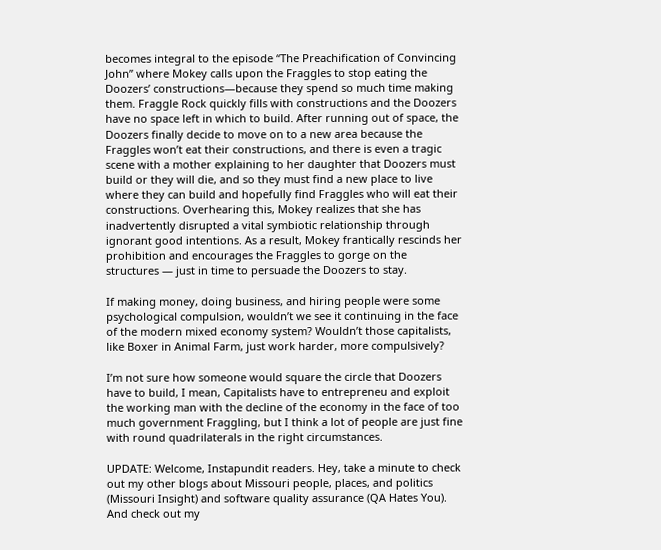becomes integral to the episode “The Preachification of Convincing John” where Mokey calls upon the Fraggles to stop eating the Doozers’ constructions—because they spend so much time making them. Fraggle Rock quickly fills with constructions and the Doozers have no space left in which to build. After running out of space, the Doozers finally decide to move on to a new area because the Fraggles won’t eat their constructions, and there is even a tragic scene with a mother explaining to her daughter that Doozers must build or they will die, and so they must find a new place to live where they can build and hopefully find Fraggles who will eat their constructions. Overhearing this, Mokey realizes that she has inadvertently disrupted a vital symbiotic relationship through ignorant good intentions. As a result, Mokey frantically rescinds her prohibition and encourages the Fraggles to gorge on the structures — just in time to persuade the Doozers to stay.

If making money, doing business, and hiring people were some psychological compulsion, wouldn’t we see it continuing in the face of the modern mixed economy system? Wouldn’t those capitalists, like Boxer in Animal Farm, just work harder, more compulsively?

I’m not sure how someone would square the circle that Doozers have to build, I mean, Capitalists have to entrepreneu and exploit the working man with the decline of the economy in the face of too much government Fraggling, but I think a lot of people are just fine with round quadrilaterals in the right circumstances.

UPDATE: Welcome, Instapundit readers. Hey, take a minute to check out my other blogs about Missouri people, places, and politics (Missouri Insight) and software quality assurance (QA Hates You). And check out my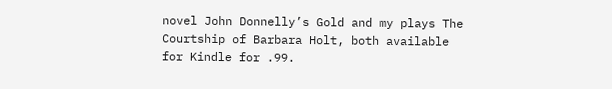novel John Donnelly’s Gold and my plays The Courtship of Barbara Holt, both available for Kindle for .99.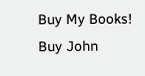Buy My Books!
Buy John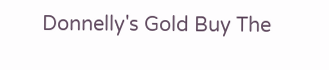Donnelly's Gold Buy The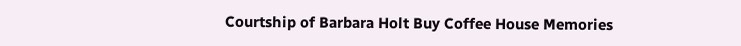Courtship of Barbara Holt Buy Coffee House Memories